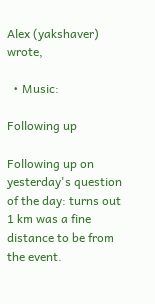Alex (yakshaver) wrote,

  • Music:

Following up

Following up on yesterday's question of the day: turns out 1 km was a fine distance to be from the event.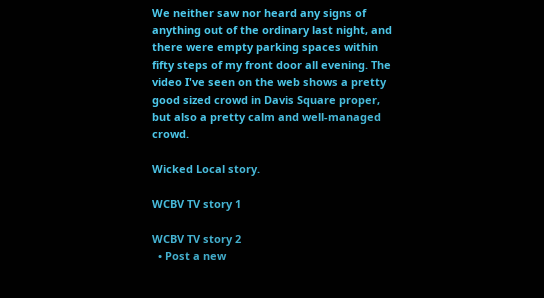We neither saw nor heard any signs of anything out of the ordinary last night, and there were empty parking spaces within fifty steps of my front door all evening. The video I've seen on the web shows a pretty good sized crowd in Davis Square proper, but also a pretty calm and well-managed crowd.

Wicked Local story.

WCBV TV story 1

WCBV TV story 2
  • Post a new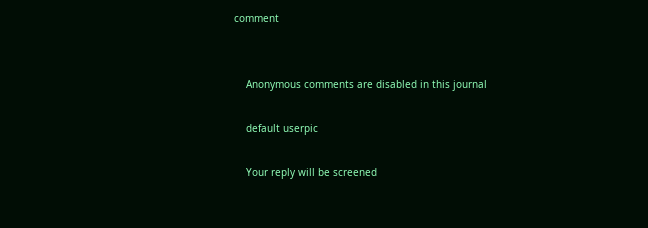comment


    Anonymous comments are disabled in this journal

    default userpic

    Your reply will be screened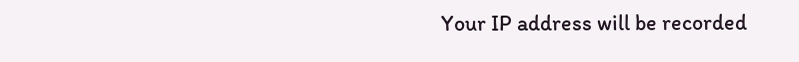Your IP address will be recorded